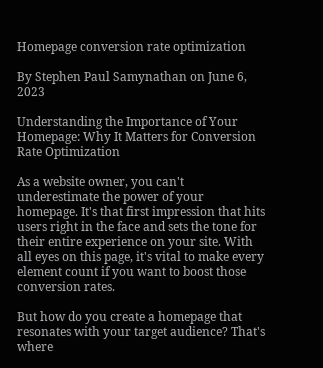Homepage conversion rate optimization

By Stephen Paul Samynathan on June 6, 2023

Understanding the Importance of Your Homepage: Why It Matters for Conversion Rate Optimization

As a website owner, you can't underestimate the power of your homepage. It's that first impression that hits users right in the face and sets the tone for their entire experience on your site. With all eyes on this page, it's vital to make every element count if you want to boost those conversion rates.

But how do you create a homepage that resonates with your target audience? That's where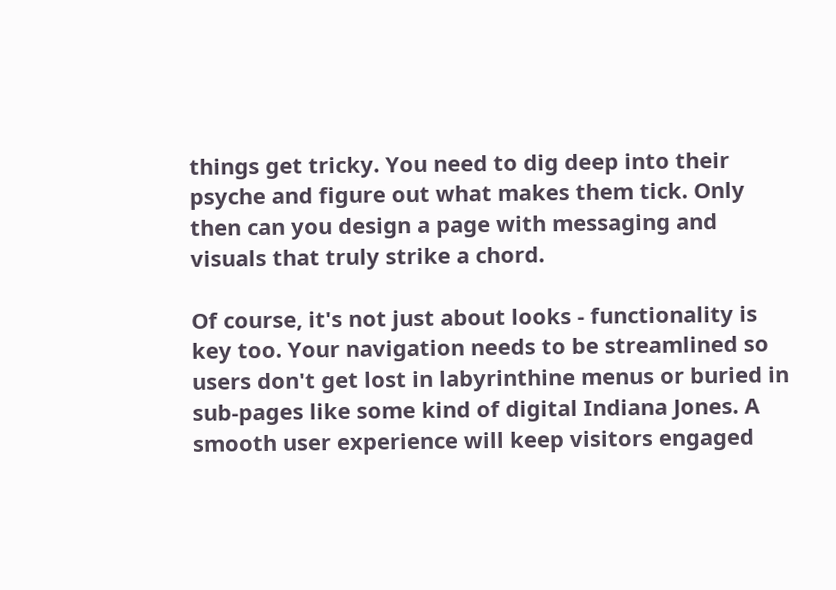things get tricky. You need to dig deep into their psyche and figure out what makes them tick. Only then can you design a page with messaging and visuals that truly strike a chord.

Of course, it's not just about looks - functionality is key too. Your navigation needs to be streamlined so users don't get lost in labyrinthine menus or buried in sub-pages like some kind of digital Indiana Jones. A smooth user experience will keep visitors engaged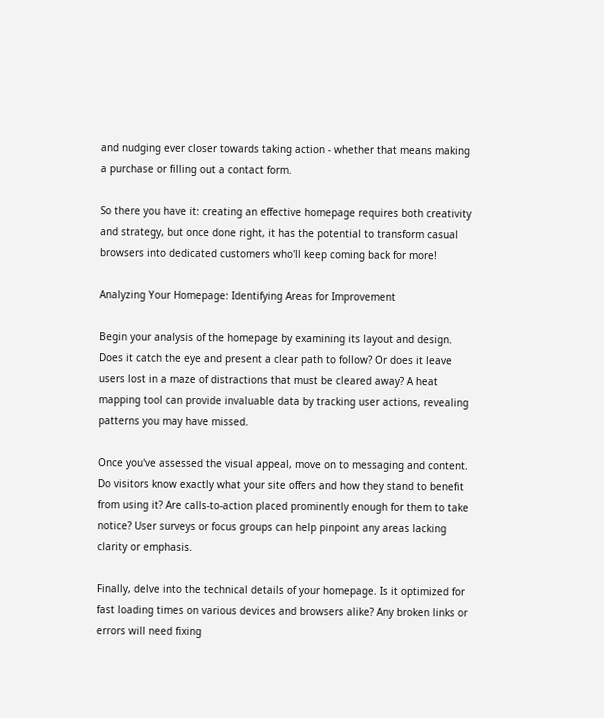and nudging ever closer towards taking action - whether that means making a purchase or filling out a contact form.

So there you have it: creating an effective homepage requires both creativity and strategy, but once done right, it has the potential to transform casual browsers into dedicated customers who'll keep coming back for more!

Analyzing Your Homepage: Identifying Areas for Improvement

Begin your analysis of the homepage by examining its layout and design. Does it catch the eye and present a clear path to follow? Or does it leave users lost in a maze of distractions that must be cleared away? A heat mapping tool can provide invaluable data by tracking user actions, revealing patterns you may have missed.

Once you've assessed the visual appeal, move on to messaging and content. Do visitors know exactly what your site offers and how they stand to benefit from using it? Are calls-to-action placed prominently enough for them to take notice? User surveys or focus groups can help pinpoint any areas lacking clarity or emphasis.

Finally, delve into the technical details of your homepage. Is it optimized for fast loading times on various devices and browsers alike? Any broken links or errors will need fixing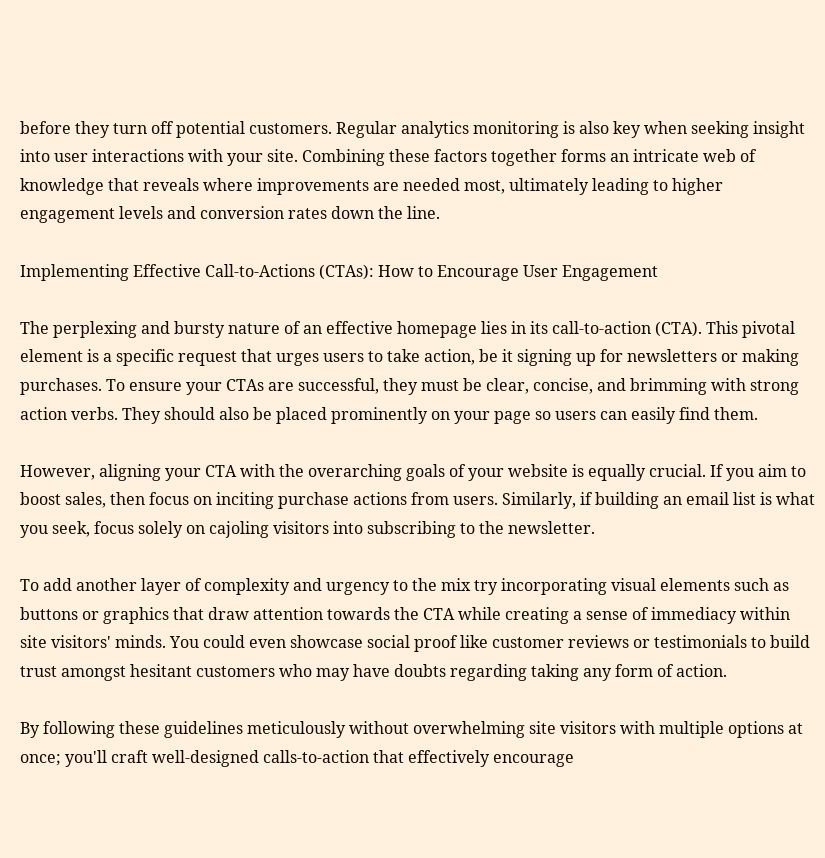before they turn off potential customers. Regular analytics monitoring is also key when seeking insight into user interactions with your site. Combining these factors together forms an intricate web of knowledge that reveals where improvements are needed most, ultimately leading to higher engagement levels and conversion rates down the line.

Implementing Effective Call-to-Actions (CTAs): How to Encourage User Engagement

The perplexing and bursty nature of an effective homepage lies in its call-to-action (CTA). This pivotal element is a specific request that urges users to take action, be it signing up for newsletters or making purchases. To ensure your CTAs are successful, they must be clear, concise, and brimming with strong action verbs. They should also be placed prominently on your page so users can easily find them.

However, aligning your CTA with the overarching goals of your website is equally crucial. If you aim to boost sales, then focus on inciting purchase actions from users. Similarly, if building an email list is what you seek, focus solely on cajoling visitors into subscribing to the newsletter.

To add another layer of complexity and urgency to the mix try incorporating visual elements such as buttons or graphics that draw attention towards the CTA while creating a sense of immediacy within site visitors' minds. You could even showcase social proof like customer reviews or testimonials to build trust amongst hesitant customers who may have doubts regarding taking any form of action.

By following these guidelines meticulously without overwhelming site visitors with multiple options at once; you'll craft well-designed calls-to-action that effectively encourage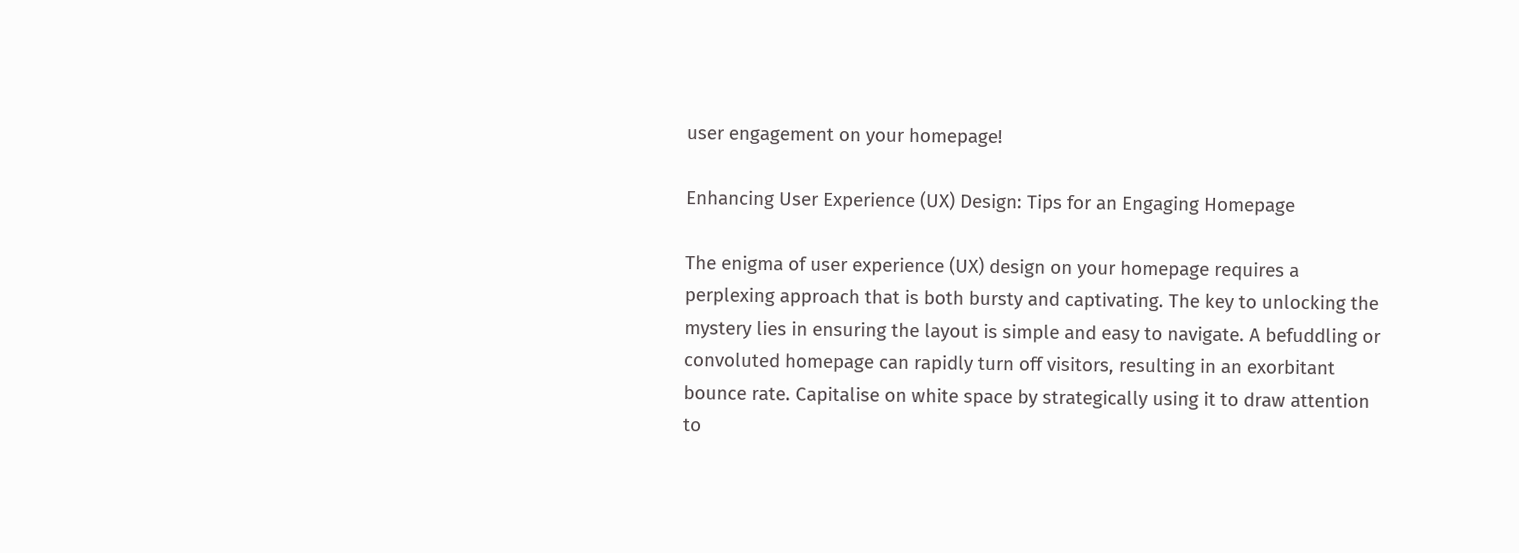user engagement on your homepage!

Enhancing User Experience (UX) Design: Tips for an Engaging Homepage

The enigma of user experience (UX) design on your homepage requires a perplexing approach that is both bursty and captivating. The key to unlocking the mystery lies in ensuring the layout is simple and easy to navigate. A befuddling or convoluted homepage can rapidly turn off visitors, resulting in an exorbitant bounce rate. Capitalise on white space by strategically using it to draw attention to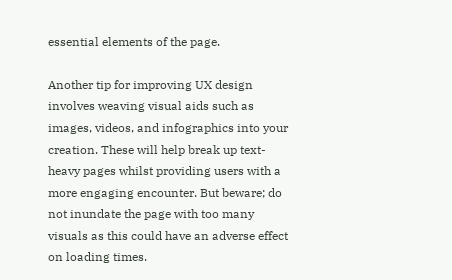essential elements of the page.

Another tip for improving UX design involves weaving visual aids such as images, videos, and infographics into your creation. These will help break up text-heavy pages whilst providing users with a more engaging encounter. But beware; do not inundate the page with too many visuals as this could have an adverse effect on loading times.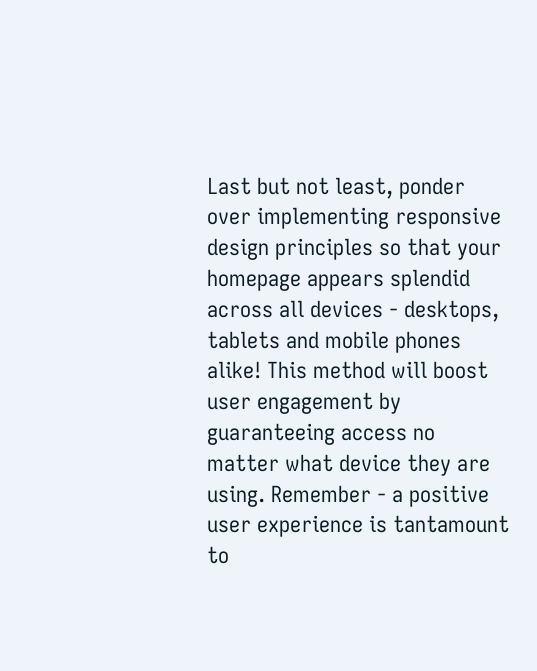Last but not least, ponder over implementing responsive design principles so that your homepage appears splendid across all devices - desktops, tablets and mobile phones alike! This method will boost user engagement by guaranteeing access no matter what device they are using. Remember - a positive user experience is tantamount to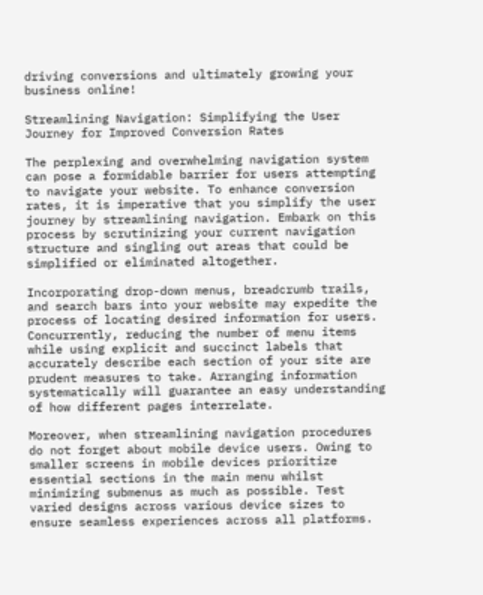driving conversions and ultimately growing your business online!

Streamlining Navigation: Simplifying the User Journey for Improved Conversion Rates

The perplexing and overwhelming navigation system can pose a formidable barrier for users attempting to navigate your website. To enhance conversion rates, it is imperative that you simplify the user journey by streamlining navigation. Embark on this process by scrutinizing your current navigation structure and singling out areas that could be simplified or eliminated altogether.

Incorporating drop-down menus, breadcrumb trails, and search bars into your website may expedite the process of locating desired information for users. Concurrently, reducing the number of menu items while using explicit and succinct labels that accurately describe each section of your site are prudent measures to take. Arranging information systematically will guarantee an easy understanding of how different pages interrelate.

Moreover, when streamlining navigation procedures do not forget about mobile device users. Owing to smaller screens in mobile devices prioritize essential sections in the main menu whilst minimizing submenus as much as possible. Test varied designs across various device sizes to ensure seamless experiences across all platforms.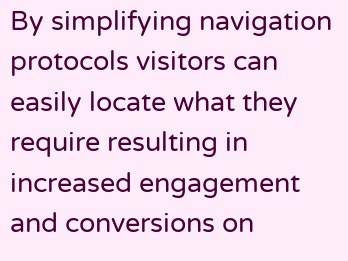By simplifying navigation protocols visitors can easily locate what they require resulting in increased engagement and conversions on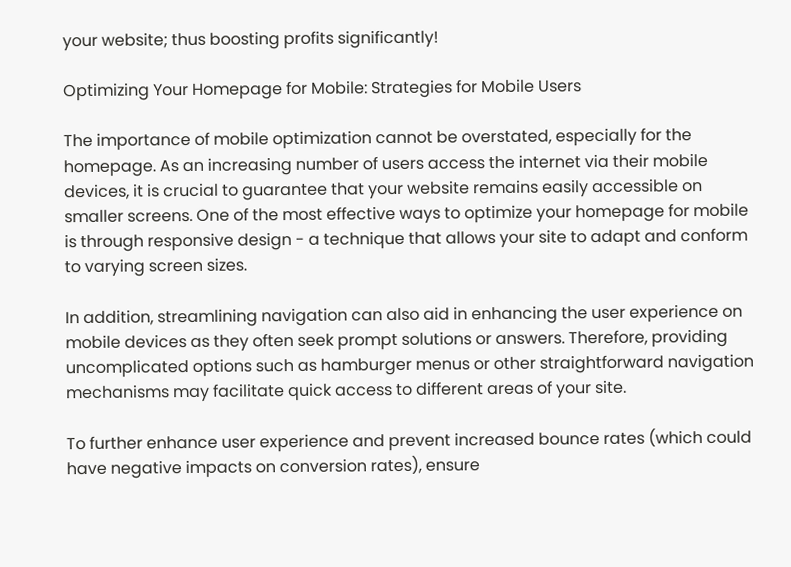your website; thus boosting profits significantly!

Optimizing Your Homepage for Mobile: Strategies for Mobile Users

The importance of mobile optimization cannot be overstated, especially for the homepage. As an increasing number of users access the internet via their mobile devices, it is crucial to guarantee that your website remains easily accessible on smaller screens. One of the most effective ways to optimize your homepage for mobile is through responsive design - a technique that allows your site to adapt and conform to varying screen sizes.

In addition, streamlining navigation can also aid in enhancing the user experience on mobile devices as they often seek prompt solutions or answers. Therefore, providing uncomplicated options such as hamburger menus or other straightforward navigation mechanisms may facilitate quick access to different areas of your site.

To further enhance user experience and prevent increased bounce rates (which could have negative impacts on conversion rates), ensure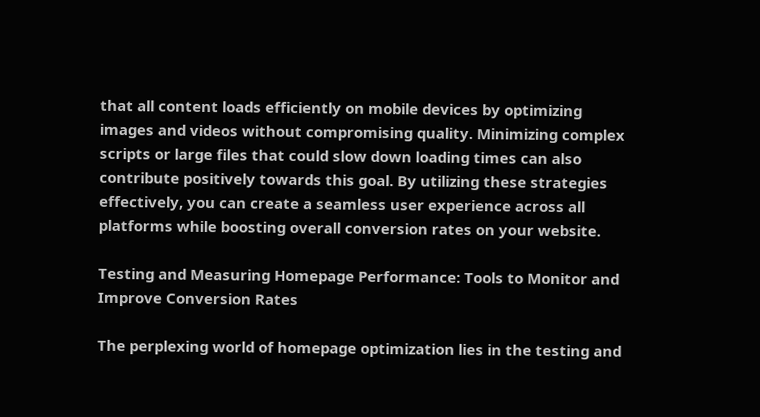that all content loads efficiently on mobile devices by optimizing images and videos without compromising quality. Minimizing complex scripts or large files that could slow down loading times can also contribute positively towards this goal. By utilizing these strategies effectively, you can create a seamless user experience across all platforms while boosting overall conversion rates on your website.

Testing and Measuring Homepage Performance: Tools to Monitor and Improve Conversion Rates

The perplexing world of homepage optimization lies in the testing and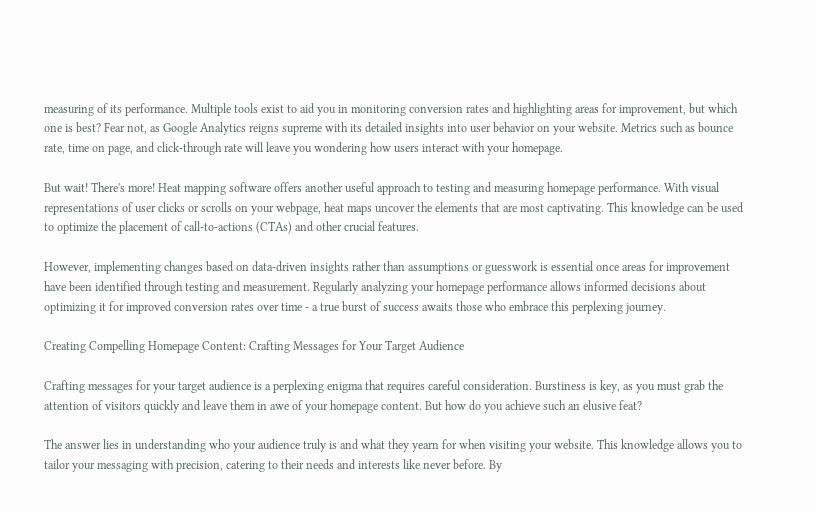measuring of its performance. Multiple tools exist to aid you in monitoring conversion rates and highlighting areas for improvement, but which one is best? Fear not, as Google Analytics reigns supreme with its detailed insights into user behavior on your website. Metrics such as bounce rate, time on page, and click-through rate will leave you wondering how users interact with your homepage.

But wait! There's more! Heat mapping software offers another useful approach to testing and measuring homepage performance. With visual representations of user clicks or scrolls on your webpage, heat maps uncover the elements that are most captivating. This knowledge can be used to optimize the placement of call-to-actions (CTAs) and other crucial features.

However, implementing changes based on data-driven insights rather than assumptions or guesswork is essential once areas for improvement have been identified through testing and measurement. Regularly analyzing your homepage performance allows informed decisions about optimizing it for improved conversion rates over time - a true burst of success awaits those who embrace this perplexing journey.

Creating Compelling Homepage Content: Crafting Messages for Your Target Audience

Crafting messages for your target audience is a perplexing enigma that requires careful consideration. Burstiness is key, as you must grab the attention of visitors quickly and leave them in awe of your homepage content. But how do you achieve such an elusive feat?

The answer lies in understanding who your audience truly is and what they yearn for when visiting your website. This knowledge allows you to tailor your messaging with precision, catering to their needs and interests like never before. By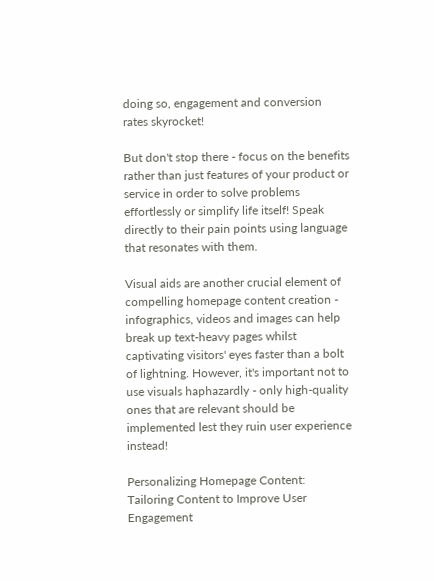doing so, engagement and conversion rates skyrocket!

But don't stop there - focus on the benefits rather than just features of your product or service in order to solve problems effortlessly or simplify life itself! Speak directly to their pain points using language that resonates with them.

Visual aids are another crucial element of compelling homepage content creation - infographics, videos and images can help break up text-heavy pages whilst captivating visitors' eyes faster than a bolt of lightning. However, it's important not to use visuals haphazardly - only high-quality ones that are relevant should be implemented lest they ruin user experience instead!

Personalizing Homepage Content: Tailoring Content to Improve User Engagement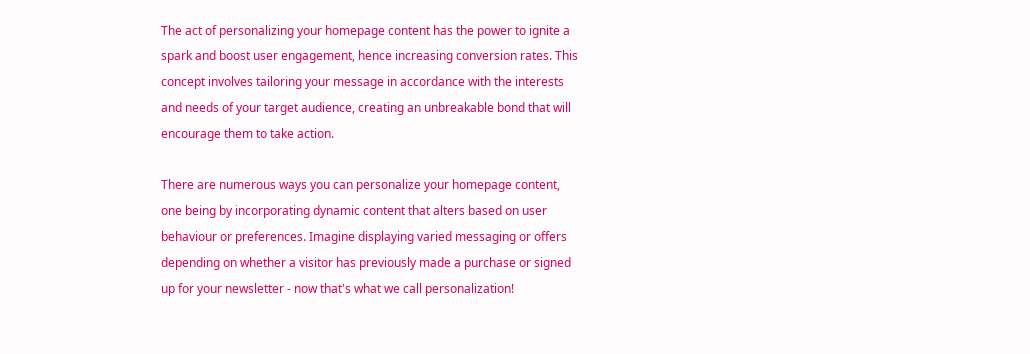The act of personalizing your homepage content has the power to ignite a spark and boost user engagement, hence increasing conversion rates. This concept involves tailoring your message in accordance with the interests and needs of your target audience, creating an unbreakable bond that will encourage them to take action.

There are numerous ways you can personalize your homepage content, one being by incorporating dynamic content that alters based on user behaviour or preferences. Imagine displaying varied messaging or offers depending on whether a visitor has previously made a purchase or signed up for your newsletter - now that's what we call personalization!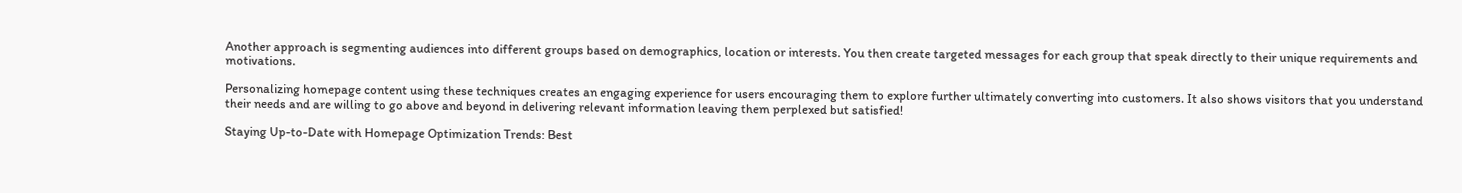Another approach is segmenting audiences into different groups based on demographics, location or interests. You then create targeted messages for each group that speak directly to their unique requirements and motivations.

Personalizing homepage content using these techniques creates an engaging experience for users encouraging them to explore further ultimately converting into customers. It also shows visitors that you understand their needs and are willing to go above and beyond in delivering relevant information leaving them perplexed but satisfied!

Staying Up-to-Date with Homepage Optimization Trends: Best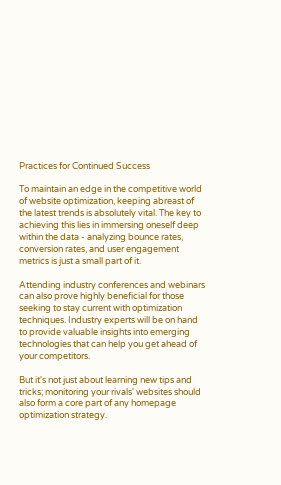Practices for Continued Success

To maintain an edge in the competitive world of website optimization, keeping abreast of the latest trends is absolutely vital. The key to achieving this lies in immersing oneself deep within the data - analyzing bounce rates, conversion rates, and user engagement metrics is just a small part of it.

Attending industry conferences and webinars can also prove highly beneficial for those seeking to stay current with optimization techniques. Industry experts will be on hand to provide valuable insights into emerging technologies that can help you get ahead of your competitors.

But it's not just about learning new tips and tricks; monitoring your rivals' websites should also form a core part of any homepage optimization strategy.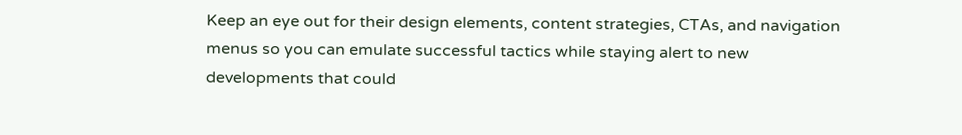Keep an eye out for their design elements, content strategies, CTAs, and navigation menus so you can emulate successful tactics while staying alert to new developments that could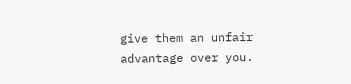give them an unfair advantage over you.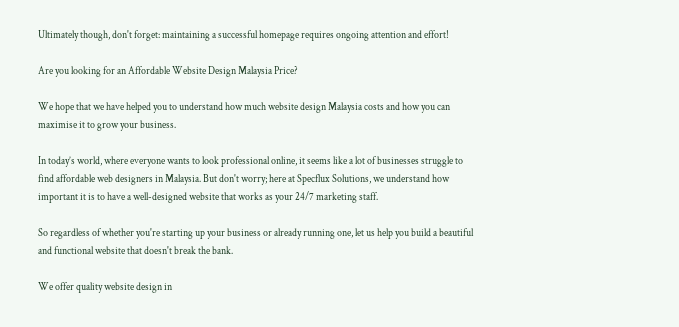Ultimately though, don't forget: maintaining a successful homepage requires ongoing attention and effort!

Are you looking for an Affordable Website Design Malaysia Price?

We hope that we have helped you to understand how much website design Malaysia costs and how you can maximise it to grow your business.

In today’s world, where everyone wants to look professional online, it seems like a lot of businesses struggle to find affordable web designers in Malaysia. But don't worry; here at Specflux Solutions, we understand how important it is to have a well-designed website that works as your 24/7 marketing staff.

So regardless of whether you're starting up your business or already running one, let us help you build a beautiful and functional website that doesn't break the bank.

We offer quality website design in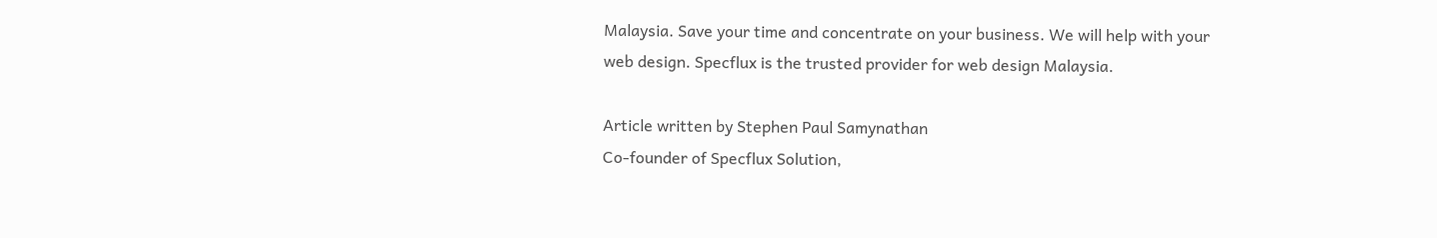Malaysia. Save your time and concentrate on your business. We will help with your web design. Specflux is the trusted provider for web design Malaysia.

Article written by Stephen Paul Samynathan
Co-founder of Specflux Solution,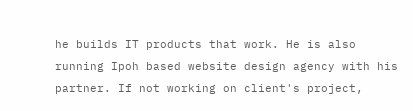he builds IT products that work. He is also running Ipoh based website design agency with his partner. If not working on client's project,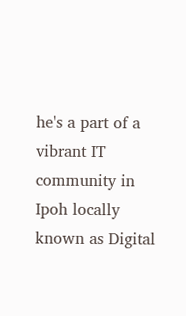he's a part of a vibrant IT community in Ipoh locally known as Digital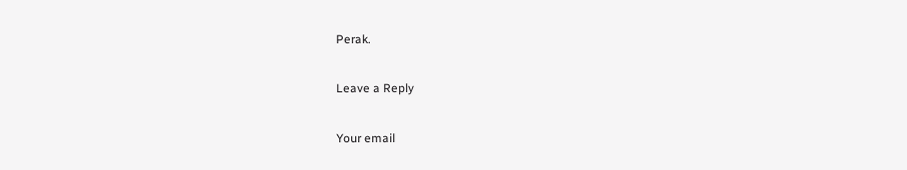Perak.

Leave a Reply

Your email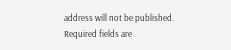address will not be published. Required fields are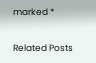marked *

Related Posts